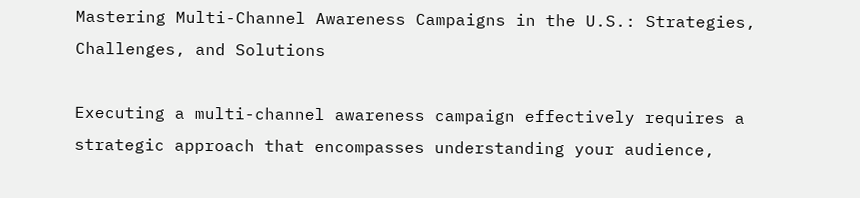Mastering Multi-Channel Awareness Campaigns in the U.S.: Strategies, Challenges, and Solutions

Executing a multi-channel awareness campaign effectively requires a strategic approach that encompasses understanding your audience,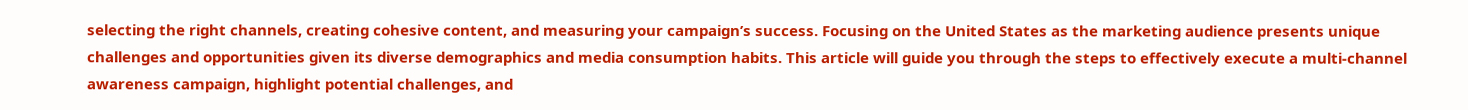selecting the right channels, creating cohesive content, and measuring your campaign’s success. Focusing on the United States as the marketing audience presents unique challenges and opportunities given its diverse demographics and media consumption habits. This article will guide you through the steps to effectively execute a multi-channel awareness campaign, highlight potential challenges, and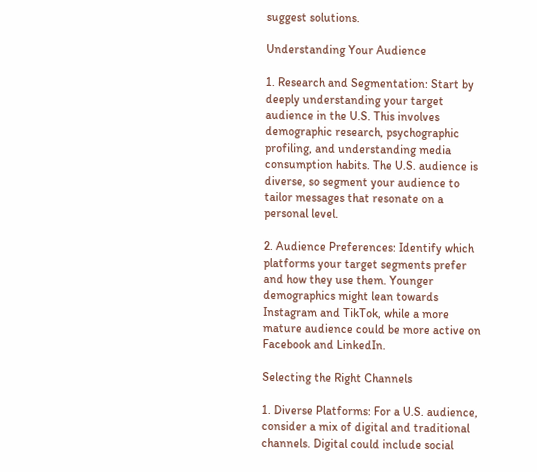suggest solutions.

Understanding Your Audience

1. Research and Segmentation: Start by deeply understanding your target audience in the U.S. This involves demographic research, psychographic profiling, and understanding media consumption habits. The U.S. audience is diverse, so segment your audience to tailor messages that resonate on a personal level.

2. Audience Preferences: Identify which platforms your target segments prefer and how they use them. Younger demographics might lean towards Instagram and TikTok, while a more mature audience could be more active on Facebook and LinkedIn.

Selecting the Right Channels

1. Diverse Platforms: For a U.S. audience, consider a mix of digital and traditional channels. Digital could include social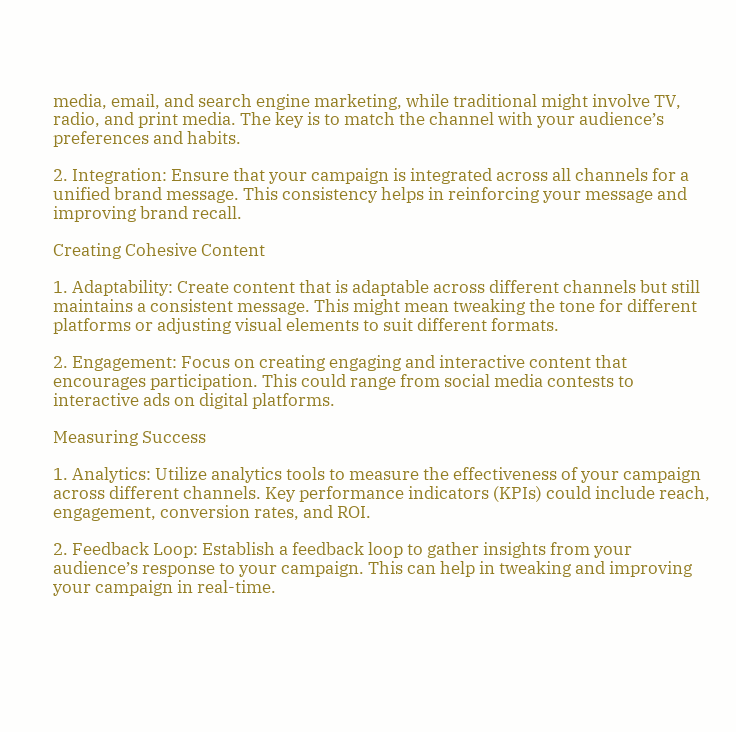media, email, and search engine marketing, while traditional might involve TV, radio, and print media. The key is to match the channel with your audience’s preferences and habits.

2. Integration: Ensure that your campaign is integrated across all channels for a unified brand message. This consistency helps in reinforcing your message and improving brand recall.

Creating Cohesive Content

1. Adaptability: Create content that is adaptable across different channels but still maintains a consistent message. This might mean tweaking the tone for different platforms or adjusting visual elements to suit different formats.

2. Engagement: Focus on creating engaging and interactive content that encourages participation. This could range from social media contests to interactive ads on digital platforms.

Measuring Success

1. Analytics: Utilize analytics tools to measure the effectiveness of your campaign across different channels. Key performance indicators (KPIs) could include reach, engagement, conversion rates, and ROI.

2. Feedback Loop: Establish a feedback loop to gather insights from your audience’s response to your campaign. This can help in tweaking and improving your campaign in real-time.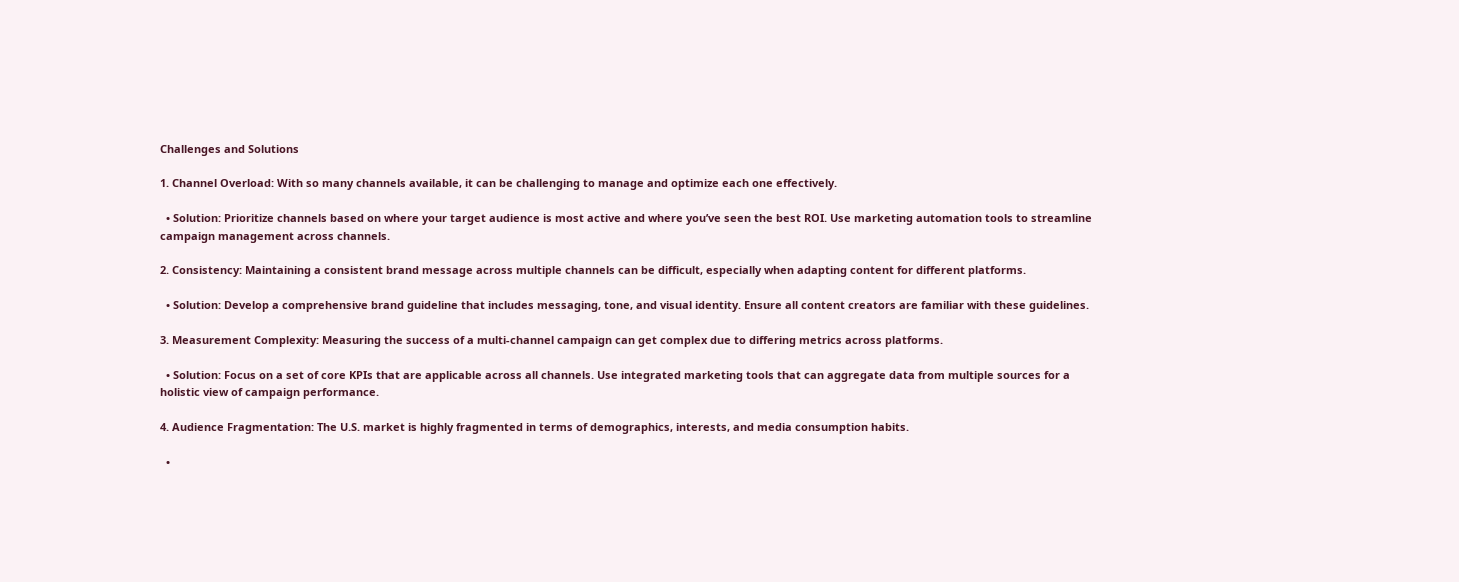Challenges and Solutions

1. Channel Overload: With so many channels available, it can be challenging to manage and optimize each one effectively.

  • Solution: Prioritize channels based on where your target audience is most active and where you’ve seen the best ROI. Use marketing automation tools to streamline campaign management across channels.

2. Consistency: Maintaining a consistent brand message across multiple channels can be difficult, especially when adapting content for different platforms.

  • Solution: Develop a comprehensive brand guideline that includes messaging, tone, and visual identity. Ensure all content creators are familiar with these guidelines.

3. Measurement Complexity: Measuring the success of a multi-channel campaign can get complex due to differing metrics across platforms.

  • Solution: Focus on a set of core KPIs that are applicable across all channels. Use integrated marketing tools that can aggregate data from multiple sources for a holistic view of campaign performance.

4. Audience Fragmentation: The U.S. market is highly fragmented in terms of demographics, interests, and media consumption habits.

  •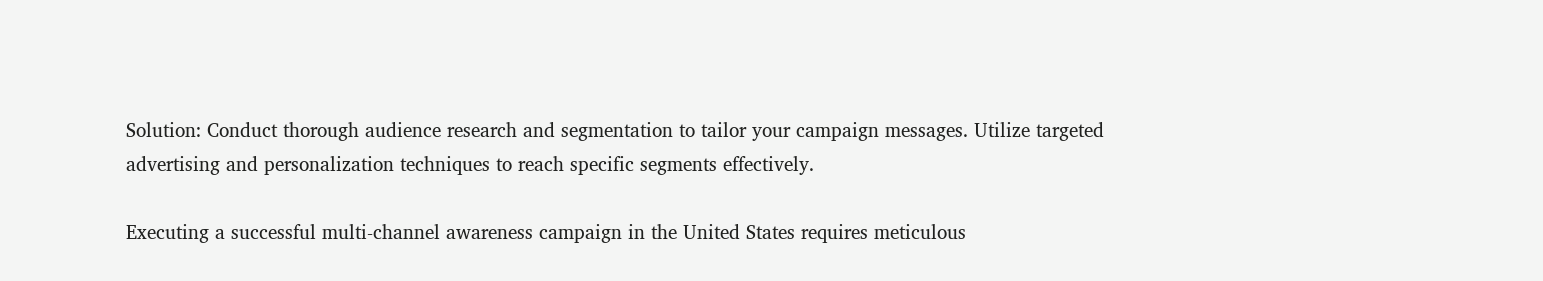Solution: Conduct thorough audience research and segmentation to tailor your campaign messages. Utilize targeted advertising and personalization techniques to reach specific segments effectively.

Executing a successful multi-channel awareness campaign in the United States requires meticulous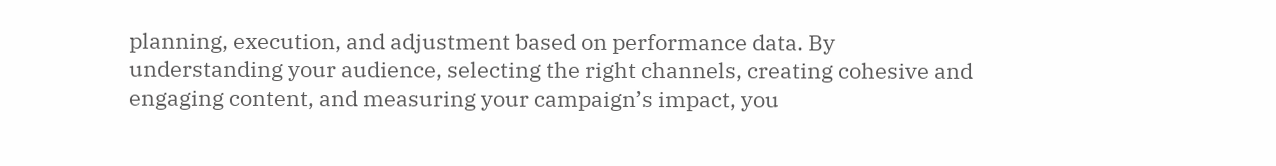planning, execution, and adjustment based on performance data. By understanding your audience, selecting the right channels, creating cohesive and engaging content, and measuring your campaign’s impact, you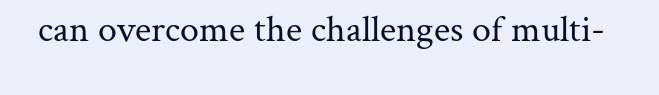can overcome the challenges of multi-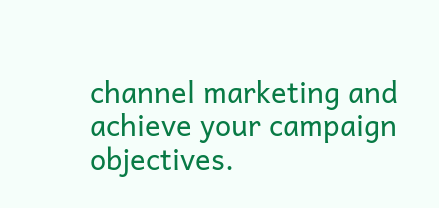channel marketing and achieve your campaign objectives.